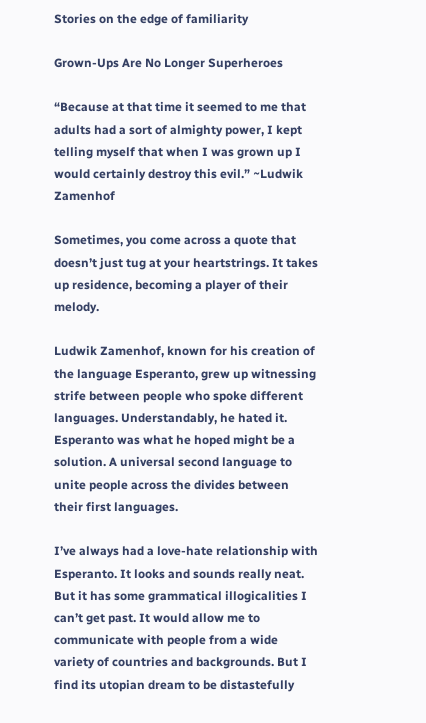Stories on the edge of familiarity

Grown-Ups Are No Longer Superheroes

“Because at that time it seemed to me that adults had a sort of almighty power, I kept telling myself that when I was grown up I would certainly destroy this evil.” ~Ludwik Zamenhof

Sometimes, you come across a quote that doesn’t just tug at your heartstrings. It takes up residence, becoming a player of their melody.

Ludwik Zamenhof, known for his creation of the language Esperanto, grew up witnessing strife between people who spoke different languages. Understandably, he hated it. Esperanto was what he hoped might be a solution. A universal second language to unite people across the divides between their first languages.

I’ve always had a love-hate relationship with Esperanto. It looks and sounds really neat. But it has some grammatical illogicalities I can’t get past. It would allow me to communicate with people from a wide variety of countries and backgrounds. But I find its utopian dream to be distastefully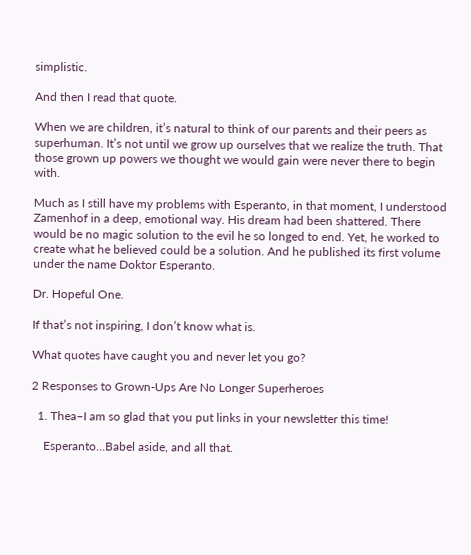simplistic.

And then I read that quote.

When we are children, it’s natural to think of our parents and their peers as superhuman. It’s not until we grow up ourselves that we realize the truth. That those grown up powers we thought we would gain were never there to begin with.

Much as I still have my problems with Esperanto, in that moment, I understood Zamenhof in a deep, emotional way. His dream had been shattered. There would be no magic solution to the evil he so longed to end. Yet, he worked to create what he believed could be a solution. And he published its first volume under the name Doktor Esperanto.

Dr. Hopeful One.

If that’s not inspiring, I don’t know what is.

What quotes have caught you and never let you go?

2 Responses to Grown-Ups Are No Longer Superheroes

  1. Thea–I am so glad that you put links in your newsletter this time!

    Esperanto…Babel aside, and all that.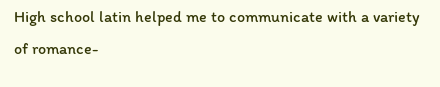High school latin helped me to communicate with a variety of romance-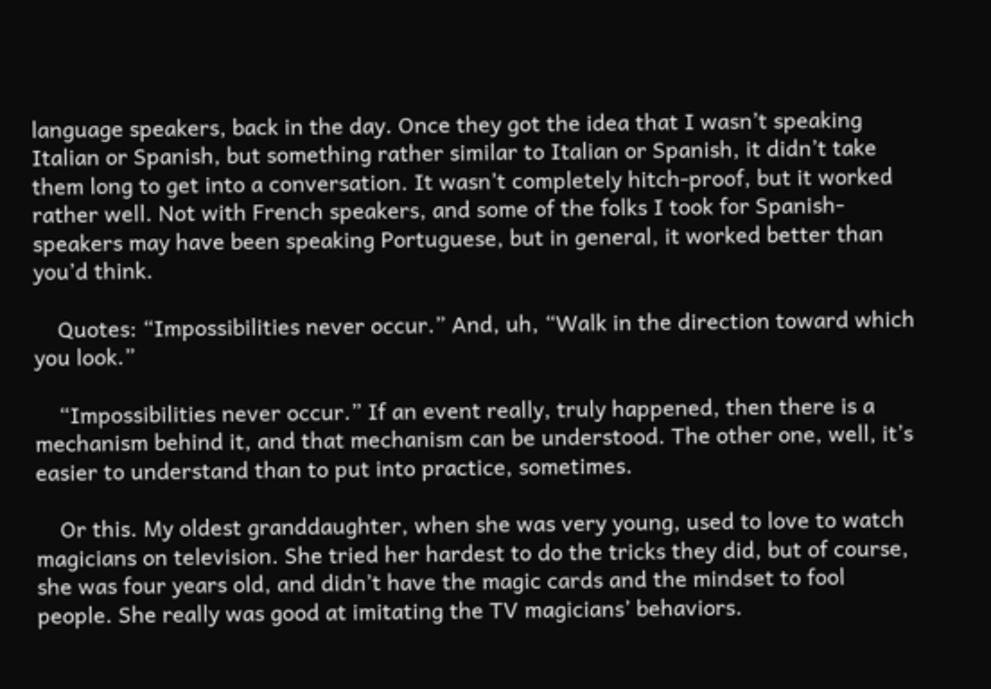language speakers, back in the day. Once they got the idea that I wasn’t speaking Italian or Spanish, but something rather similar to Italian or Spanish, it didn’t take them long to get into a conversation. It wasn’t completely hitch-proof, but it worked rather well. Not with French speakers, and some of the folks I took for Spanish-speakers may have been speaking Portuguese, but in general, it worked better than you’d think.

    Quotes: “Impossibilities never occur.” And, uh, “Walk in the direction toward which you look.”

    “Impossibilities never occur.” If an event really, truly happened, then there is a mechanism behind it, and that mechanism can be understood. The other one, well, it’s easier to understand than to put into practice, sometimes.

    Or this. My oldest granddaughter, when she was very young, used to love to watch magicians on television. She tried her hardest to do the tricks they did, but of course, she was four years old, and didn’t have the magic cards and the mindset to fool people. She really was good at imitating the TV magicians’ behaviors.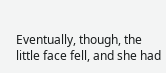Eventually, though, the little face fell, and she had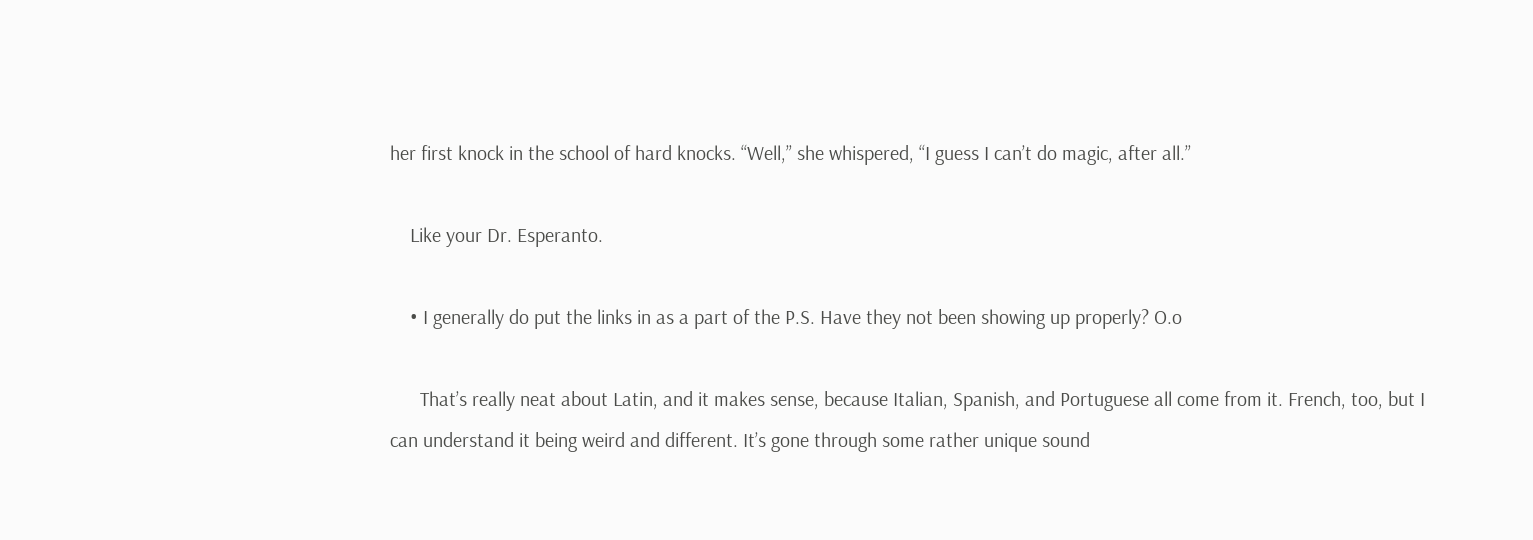her first knock in the school of hard knocks. “Well,” she whispered, “I guess I can’t do magic, after all.”

    Like your Dr. Esperanto.

    • I generally do put the links in as a part of the P.S. Have they not been showing up properly? O.o

      That’s really neat about Latin, and it makes sense, because Italian, Spanish, and Portuguese all come from it. French, too, but I can understand it being weird and different. It’s gone through some rather unique sound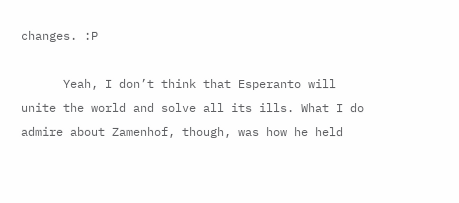changes. :P

      Yeah, I don’t think that Esperanto will unite the world and solve all its ills. What I do admire about Zamenhof, though, was how he held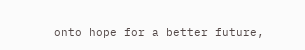onto hope for a better future,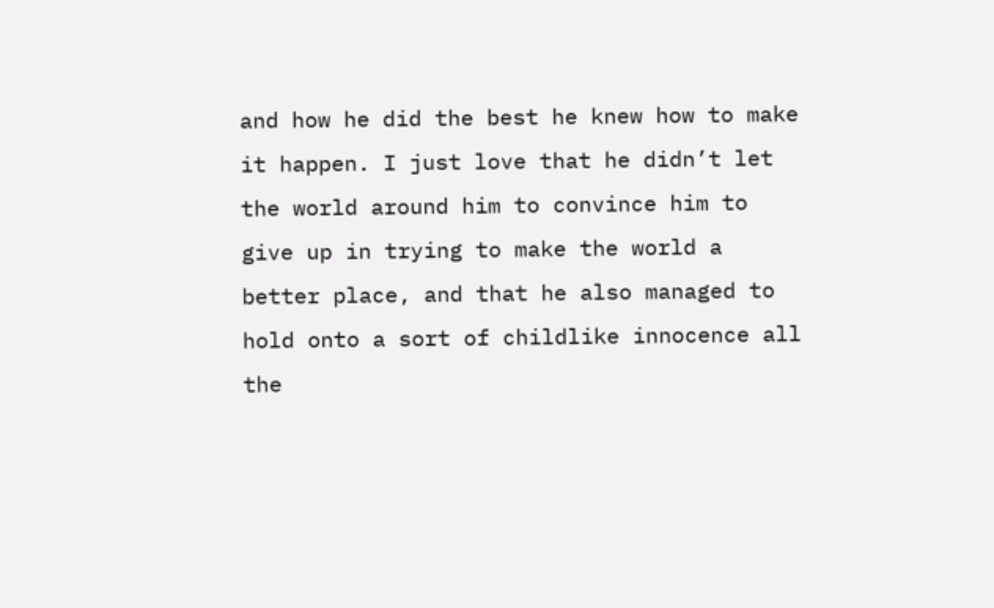and how he did the best he knew how to make it happen. I just love that he didn’t let the world around him to convince him to give up in trying to make the world a better place, and that he also managed to hold onto a sort of childlike innocence all the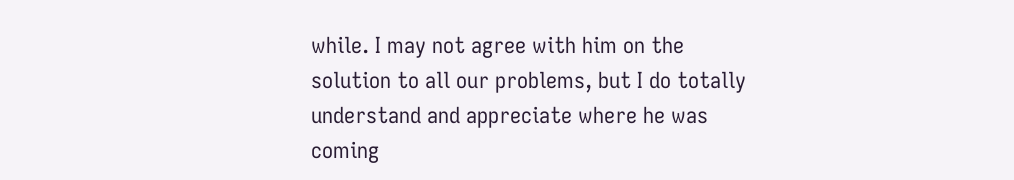while. I may not agree with him on the solution to all our problems, but I do totally understand and appreciate where he was coming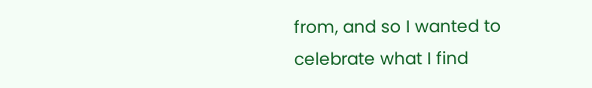from, and so I wanted to celebrate what I find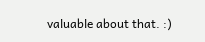valuable about that. :)